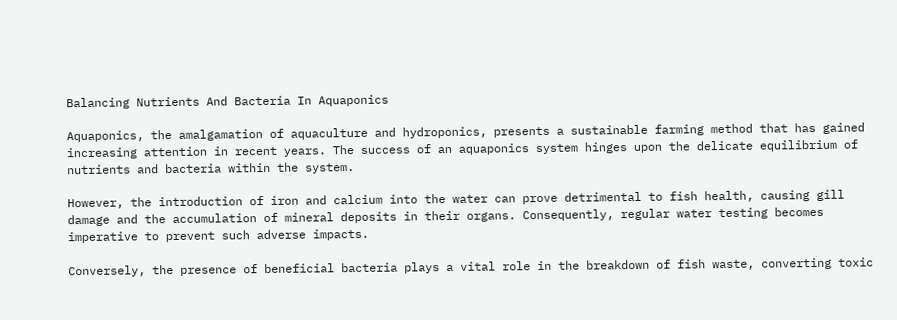Balancing Nutrients And Bacteria In Aquaponics

Aquaponics, the amalgamation of aquaculture and hydroponics, presents a sustainable farming method that has gained increasing attention in recent years. The success of an aquaponics system hinges upon the delicate equilibrium of nutrients and bacteria within the system.

However, the introduction of iron and calcium into the water can prove detrimental to fish health, causing gill damage and the accumulation of mineral deposits in their organs. Consequently, regular water testing becomes imperative to prevent such adverse impacts.

Conversely, the presence of beneficial bacteria plays a vital role in the breakdown of fish waste, converting toxic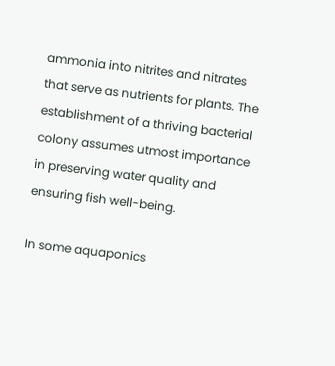ammonia into nitrites and nitrates that serve as nutrients for plants. The establishment of a thriving bacterial colony assumes utmost importance in preserving water quality and ensuring fish well-being.

In some aquaponics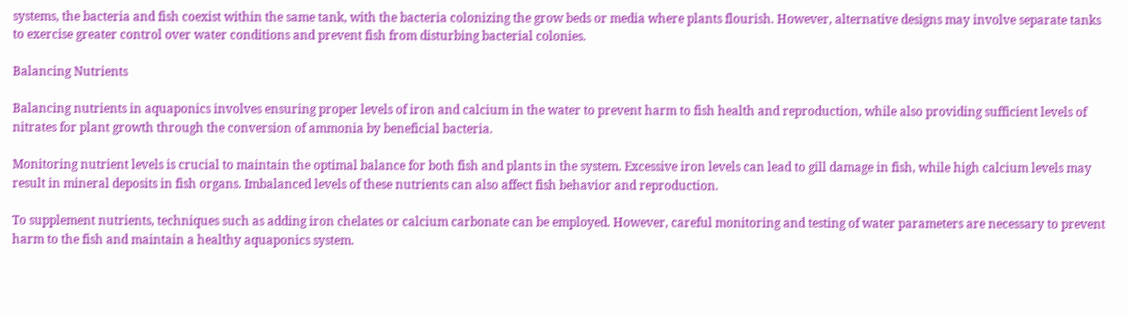systems, the bacteria and fish coexist within the same tank, with the bacteria colonizing the grow beds or media where plants flourish. However, alternative designs may involve separate tanks to exercise greater control over water conditions and prevent fish from disturbing bacterial colonies.

Balancing Nutrients

Balancing nutrients in aquaponics involves ensuring proper levels of iron and calcium in the water to prevent harm to fish health and reproduction, while also providing sufficient levels of nitrates for plant growth through the conversion of ammonia by beneficial bacteria.

Monitoring nutrient levels is crucial to maintain the optimal balance for both fish and plants in the system. Excessive iron levels can lead to gill damage in fish, while high calcium levels may result in mineral deposits in fish organs. Imbalanced levels of these nutrients can also affect fish behavior and reproduction.

To supplement nutrients, techniques such as adding iron chelates or calcium carbonate can be employed. However, careful monitoring and testing of water parameters are necessary to prevent harm to the fish and maintain a healthy aquaponics system.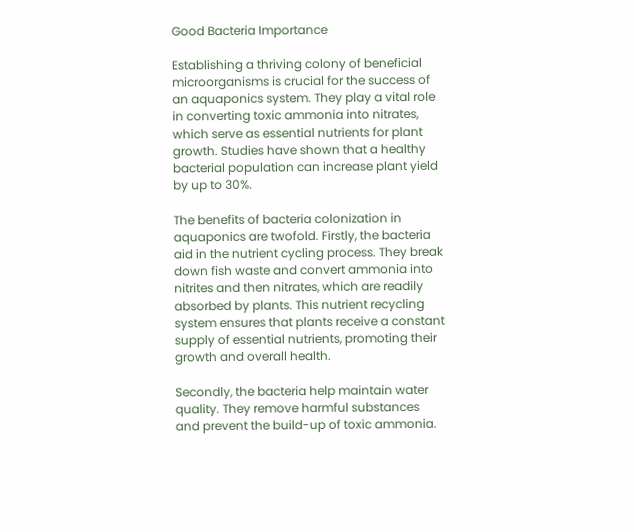Good Bacteria Importance

Establishing a thriving colony of beneficial microorganisms is crucial for the success of an aquaponics system. They play a vital role in converting toxic ammonia into nitrates, which serve as essential nutrients for plant growth. Studies have shown that a healthy bacterial population can increase plant yield by up to 30%.

The benefits of bacteria colonization in aquaponics are twofold. Firstly, the bacteria aid in the nutrient cycling process. They break down fish waste and convert ammonia into nitrites and then nitrates, which are readily absorbed by plants. This nutrient recycling system ensures that plants receive a constant supply of essential nutrients, promoting their growth and overall health.

Secondly, the bacteria help maintain water quality. They remove harmful substances and prevent the build-up of toxic ammonia.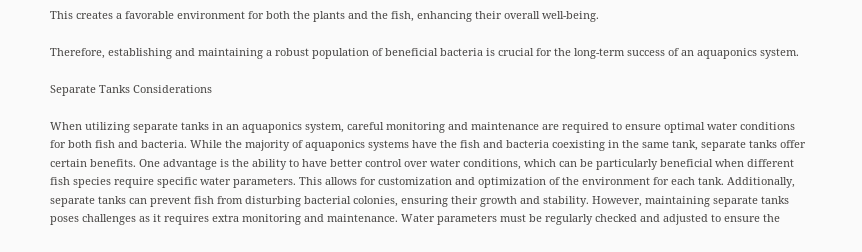This creates a favorable environment for both the plants and the fish, enhancing their overall well-being.

Therefore, establishing and maintaining a robust population of beneficial bacteria is crucial for the long-term success of an aquaponics system.

Separate Tanks Considerations

When utilizing separate tanks in an aquaponics system, careful monitoring and maintenance are required to ensure optimal water conditions for both fish and bacteria. While the majority of aquaponics systems have the fish and bacteria coexisting in the same tank, separate tanks offer certain benefits. One advantage is the ability to have better control over water conditions, which can be particularly beneficial when different fish species require specific water parameters. This allows for customization and optimization of the environment for each tank. Additionally, separate tanks can prevent fish from disturbing bacterial colonies, ensuring their growth and stability. However, maintaining separate tanks poses challenges as it requires extra monitoring and maintenance. Water parameters must be regularly checked and adjusted to ensure the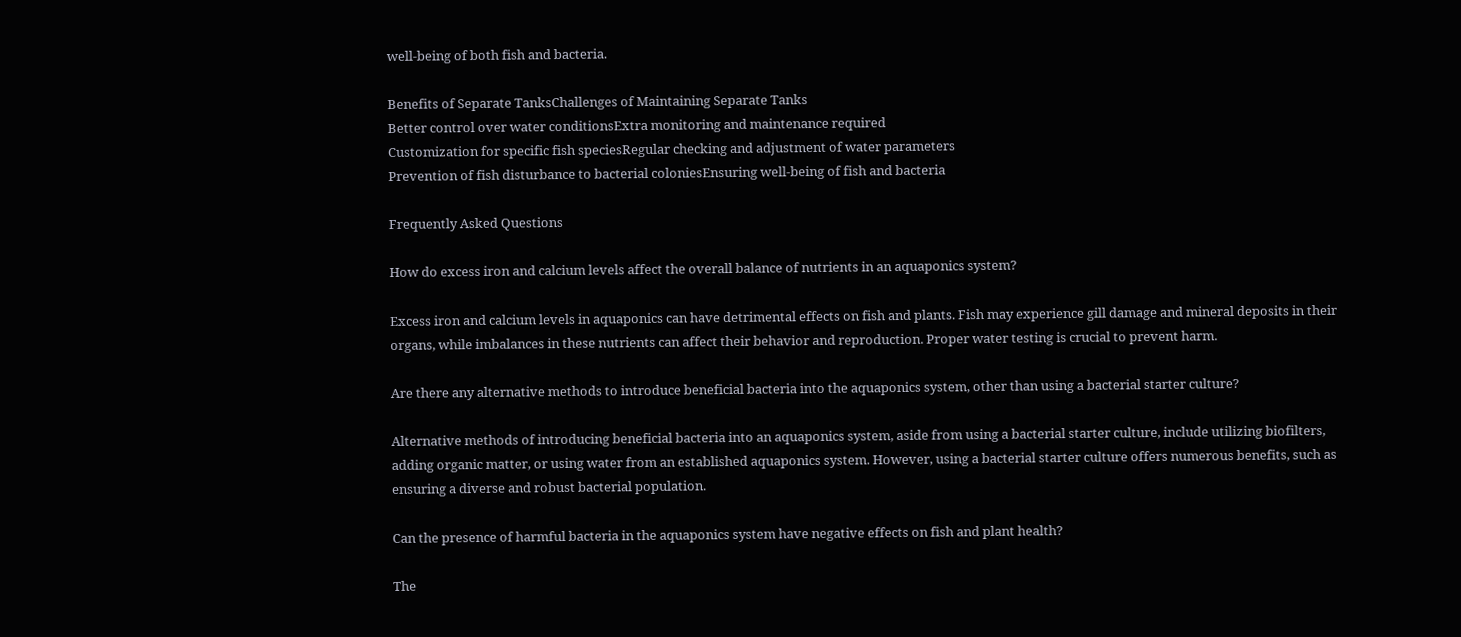well-being of both fish and bacteria.

Benefits of Separate TanksChallenges of Maintaining Separate Tanks
Better control over water conditionsExtra monitoring and maintenance required
Customization for specific fish speciesRegular checking and adjustment of water parameters
Prevention of fish disturbance to bacterial coloniesEnsuring well-being of fish and bacteria

Frequently Asked Questions

How do excess iron and calcium levels affect the overall balance of nutrients in an aquaponics system?

Excess iron and calcium levels in aquaponics can have detrimental effects on fish and plants. Fish may experience gill damage and mineral deposits in their organs, while imbalances in these nutrients can affect their behavior and reproduction. Proper water testing is crucial to prevent harm.

Are there any alternative methods to introduce beneficial bacteria into the aquaponics system, other than using a bacterial starter culture?

Alternative methods of introducing beneficial bacteria into an aquaponics system, aside from using a bacterial starter culture, include utilizing biofilters, adding organic matter, or using water from an established aquaponics system. However, using a bacterial starter culture offers numerous benefits, such as ensuring a diverse and robust bacterial population.

Can the presence of harmful bacteria in the aquaponics system have negative effects on fish and plant health?

The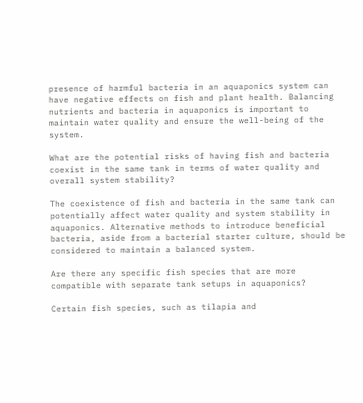presence of harmful bacteria in an aquaponics system can have negative effects on fish and plant health. Balancing nutrients and bacteria in aquaponics is important to maintain water quality and ensure the well-being of the system.

What are the potential risks of having fish and bacteria coexist in the same tank in terms of water quality and overall system stability?

The coexistence of fish and bacteria in the same tank can potentially affect water quality and system stability in aquaponics. Alternative methods to introduce beneficial bacteria, aside from a bacterial starter culture, should be considered to maintain a balanced system.

Are there any specific fish species that are more compatible with separate tank setups in aquaponics?

Certain fish species, such as tilapia and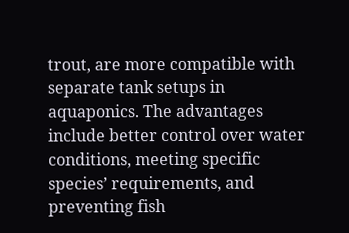trout, are more compatible with separate tank setups in aquaponics. The advantages include better control over water conditions, meeting specific species’ requirements, and preventing fish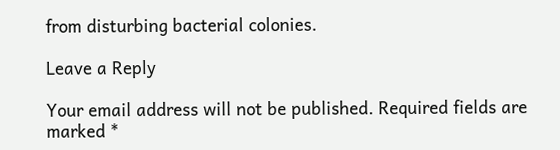from disturbing bacterial colonies.

Leave a Reply

Your email address will not be published. Required fields are marked *